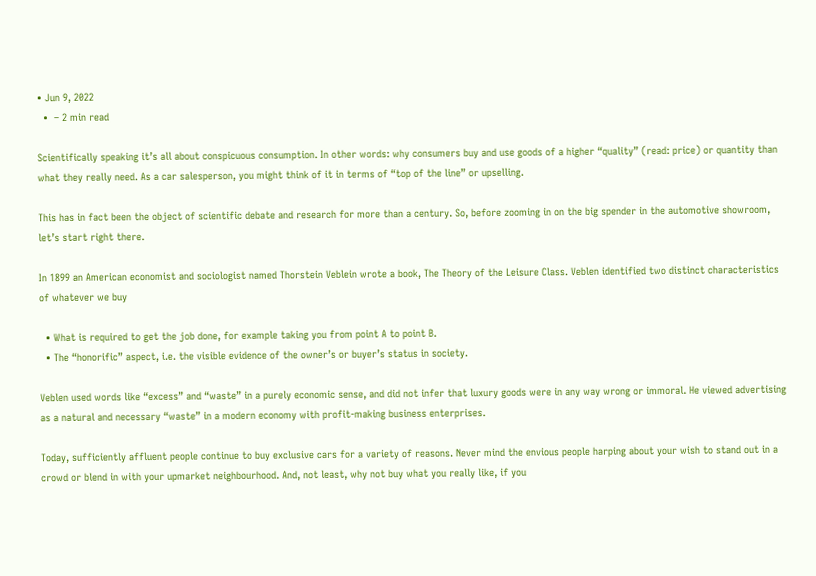• Jun 9, 2022
  •  – 2 min read

Scientifically speaking it’s all about conspicuous consumption. In other words: why consumers buy and use goods of a higher “quality” (read: price) or quantity than what they really need. As a car salesperson, you might think of it in terms of “top of the line” or upselling.

This has in fact been the object of scientific debate and research for more than a century. So, before zooming in on the big spender in the automotive showroom, let’s start right there.

In 1899 an American economist and sociologist named Thorstein Veblein wrote a book, The Theory of the Leisure Class. Veblen identified two distinct characteristics of whatever we buy

  • What is required to get the job done, for example taking you from point A to point B.
  • The “honorific” aspect, i.e. the visible evidence of the owner’s or buyer’s status in society.

Veblen used words like “excess” and “waste” in a purely economic sense, and did not infer that luxury goods were in any way wrong or immoral. He viewed advertising as a natural and necessary “waste” in a modern economy with profit-making business enterprises.

Today, sufficiently affluent people continue to buy exclusive cars for a variety of reasons. Never mind the envious people harping about your wish to stand out in a crowd or blend in with your upmarket neighbourhood. And, not least, why not buy what you really like, if you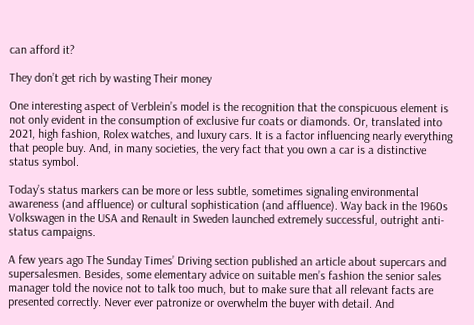can afford it?

They don’t get rich by wasting Their money

One interesting aspect of Verblein’s model is the recognition that the conspicuous element is not only evident in the consumption of exclusive fur coats or diamonds. Or, translated into 2021, high fashion, Rolex watches, and luxury cars. It is a factor influencing nearly everything that people buy. And, in many societies, the very fact that you own a car is a distinctive status symbol.

Today’s status markers can be more or less subtle, sometimes signaling environmental awareness (and affluence) or cultural sophistication (and affluence). Way back in the 1960s Volkswagen in the USA and Renault in Sweden launched extremely successful, outright anti-status campaigns.

A few years ago The Sunday Times’ Driving section published an article about supercars and supersalesmen. Besides, some elementary advice on suitable men’s fashion the senior sales manager told the novice not to talk too much, but to make sure that all relevant facts are presented correctly. Never ever patronize or overwhelm the buyer with detail. And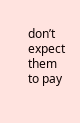don’t expect them to pay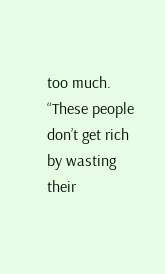too much. “These people don’t get rich by wasting their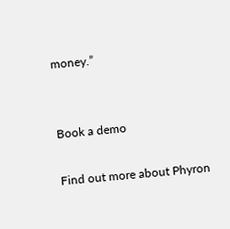money.”


Book a demo

Find out more about Phyron